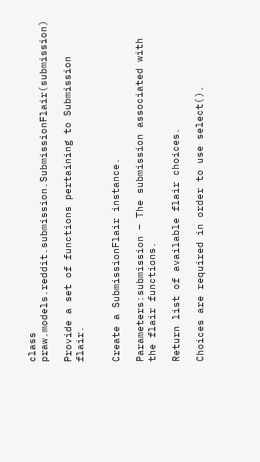class praw.models.reddit.submission.SubmissionFlair(submission)

Provide a set of functions pertaining to Submission flair.


Create a SubmissionFlair instance.

Parameters:submission – The submission associated with the flair functions.

Return list of available flair choices.

Choices are required in order to use select().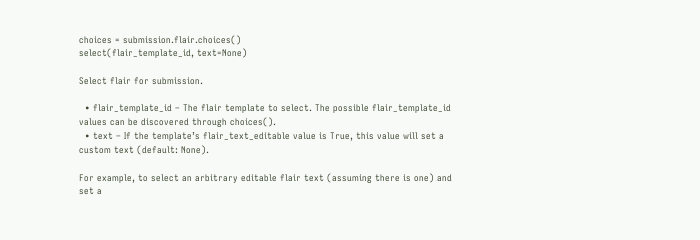choices = submission.flair.choices()
select(flair_template_id, text=None)

Select flair for submission.

  • flair_template_id – The flair template to select. The possible flair_template_id values can be discovered through choices().
  • text – If the template’s flair_text_editable value is True, this value will set a custom text (default: None).

For example, to select an arbitrary editable flair text (assuming there is one) and set a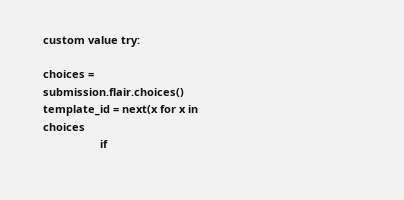custom value try:

choices = submission.flair.choices()
template_id = next(x for x in choices
                   if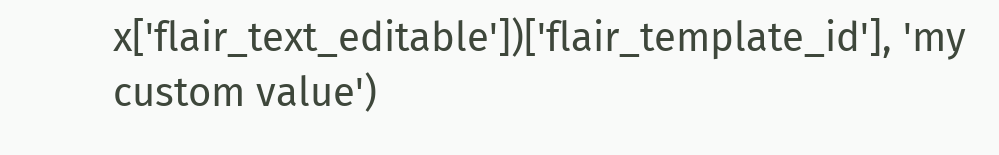x['flair_text_editable'])['flair_template_id'], 'my custom value')